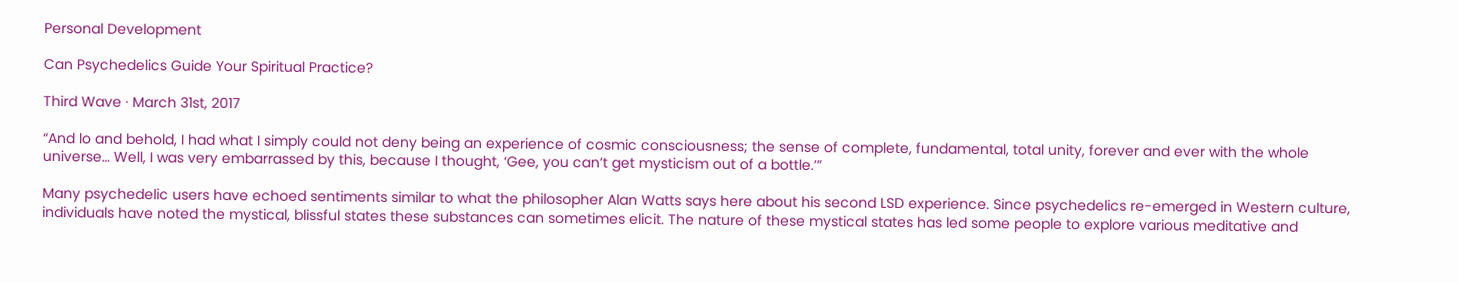Personal Development

Can Psychedelics Guide Your Spiritual Practice?

Third Wave · March 31st, 2017

“And lo and behold, I had what I simply could not deny being an experience of cosmic consciousness; the sense of complete, fundamental, total unity, forever and ever with the whole universe… Well, I was very embarrassed by this, because I thought, ‘Gee, you can’t get mysticism out of a bottle.’”

Many psychedelic users have echoed sentiments similar to what the philosopher Alan Watts says here about his second LSD experience. Since psychedelics re-emerged in Western culture, individuals have noted the mystical, blissful states these substances can sometimes elicit. The nature of these mystical states has led some people to explore various meditative and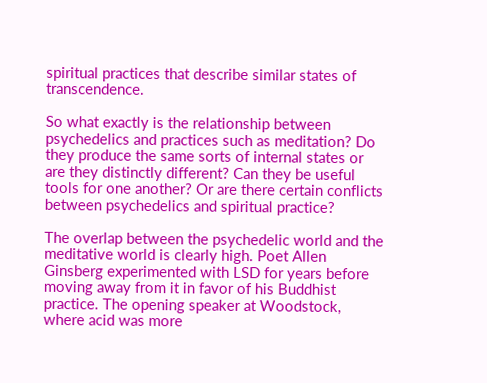spiritual practices that describe similar states of transcendence.

So what exactly is the relationship between psychedelics and practices such as meditation? Do they produce the same sorts of internal states or are they distinctly different? Can they be useful tools for one another? Or are there certain conflicts between psychedelics and spiritual practice?

The overlap between the psychedelic world and the meditative world is clearly high. Poet Allen Ginsberg experimented with LSD for years before moving away from it in favor of his Buddhist practice. The opening speaker at Woodstock, where acid was more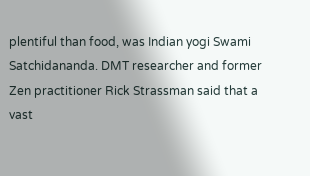plentiful than food, was Indian yogi Swami Satchidananda. DMT researcher and former Zen practitioner Rick Strassman said that a vast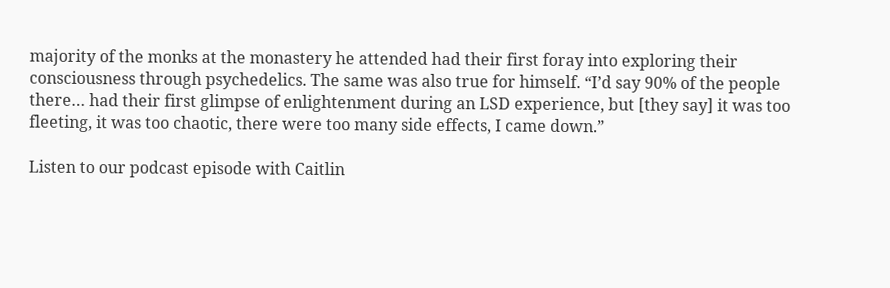majority of the monks at the monastery he attended had their first foray into exploring their consciousness through psychedelics. The same was also true for himself. “I’d say 90% of the people there… had their first glimpse of enlightenment during an LSD experience, but [they say] it was too fleeting, it was too chaotic, there were too many side effects, I came down.”

Listen to our podcast episode with Caitlin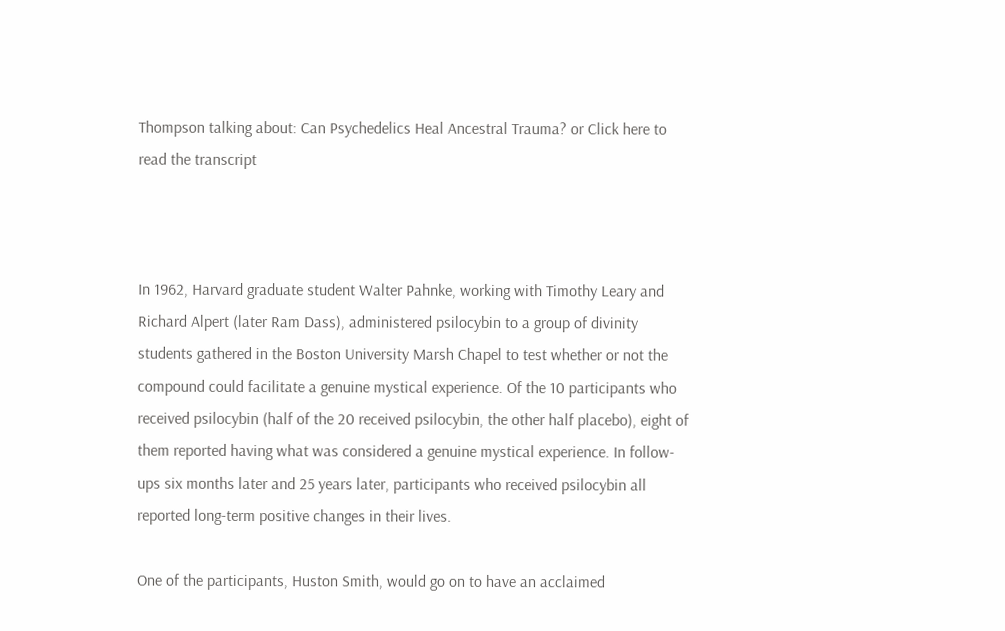Thompson talking about: Can Psychedelics Heal Ancestral Trauma? or Click here to read the transcript



In 1962, Harvard graduate student Walter Pahnke, working with Timothy Leary and Richard Alpert (later Ram Dass), administered psilocybin to a group of divinity students gathered in the Boston University Marsh Chapel to test whether or not the compound could facilitate a genuine mystical experience. Of the 10 participants who received psilocybin (half of the 20 received psilocybin, the other half placebo), eight of them reported having what was considered a genuine mystical experience. In follow-ups six months later and 25 years later, participants who received psilocybin all reported long-term positive changes in their lives.

One of the participants, Huston Smith, would go on to have an acclaimed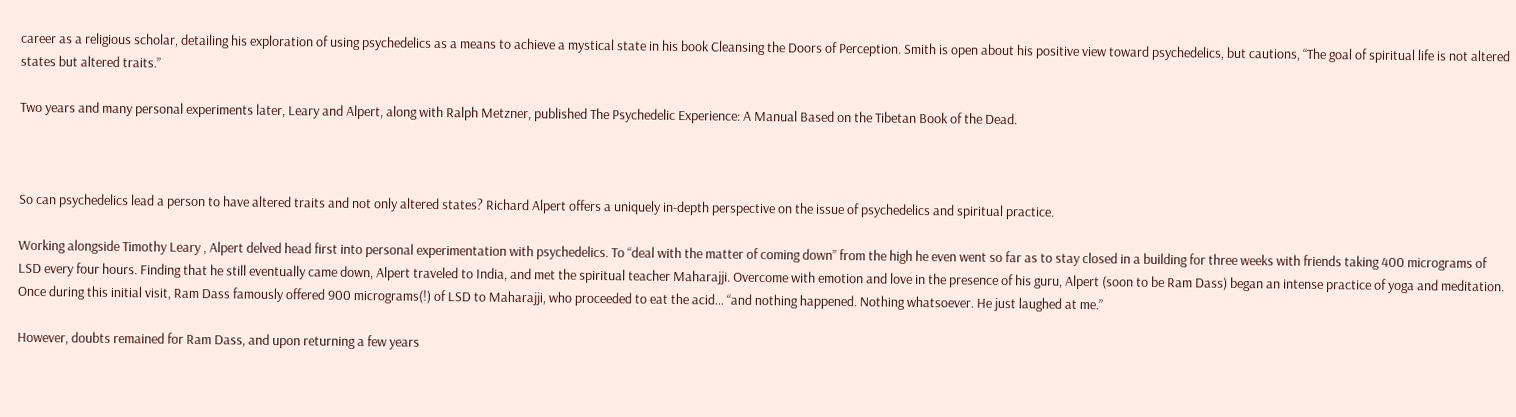career as a religious scholar, detailing his exploration of using psychedelics as a means to achieve a mystical state in his book Cleansing the Doors of Perception. Smith is open about his positive view toward psychedelics, but cautions, “The goal of spiritual life is not altered states but altered traits.”

Two years and many personal experiments later, Leary and Alpert, along with Ralph Metzner, published The Psychedelic Experience: A Manual Based on the Tibetan Book of the Dead.



So can psychedelics lead a person to have altered traits and not only altered states? Richard Alpert offers a uniquely in-depth perspective on the issue of psychedelics and spiritual practice.

Working alongside Timothy Leary , Alpert delved head first into personal experimentation with psychedelics. To “deal with the matter of coming down” from the high he even went so far as to stay closed in a building for three weeks with friends taking 400 micrograms of LSD every four hours. Finding that he still eventually came down, Alpert traveled to India, and met the spiritual teacher Maharajji. Overcome with emotion and love in the presence of his guru, Alpert (soon to be Ram Dass) began an intense practice of yoga and meditation. Once during this initial visit, Ram Dass famously offered 900 micrograms(!) of LSD to Maharajji, who proceeded to eat the acid… “and nothing happened. Nothing whatsoever. He just laughed at me.”

However, doubts remained for Ram Dass, and upon returning a few years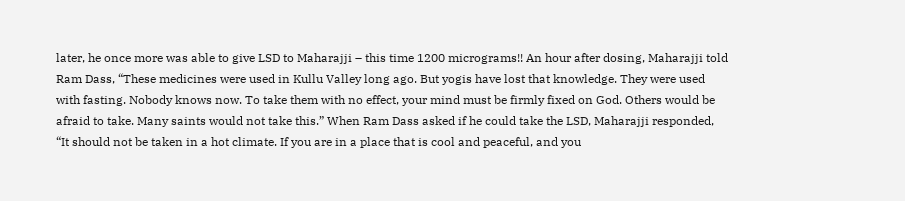later, he once more was able to give LSD to Maharajji – this time 1200 micrograms!! An hour after dosing, Maharajji told Ram Dass, “These medicines were used in Kullu Valley long ago. But yogis have lost that knowledge. They were used with fasting. Nobody knows now. To take them with no effect, your mind must be firmly fixed on God. Others would be afraid to take. Many saints would not take this.” When Ram Dass asked if he could take the LSD, Maharajji responded, “It should not be taken in a hot climate. If you are in a place that is cool and peaceful, and you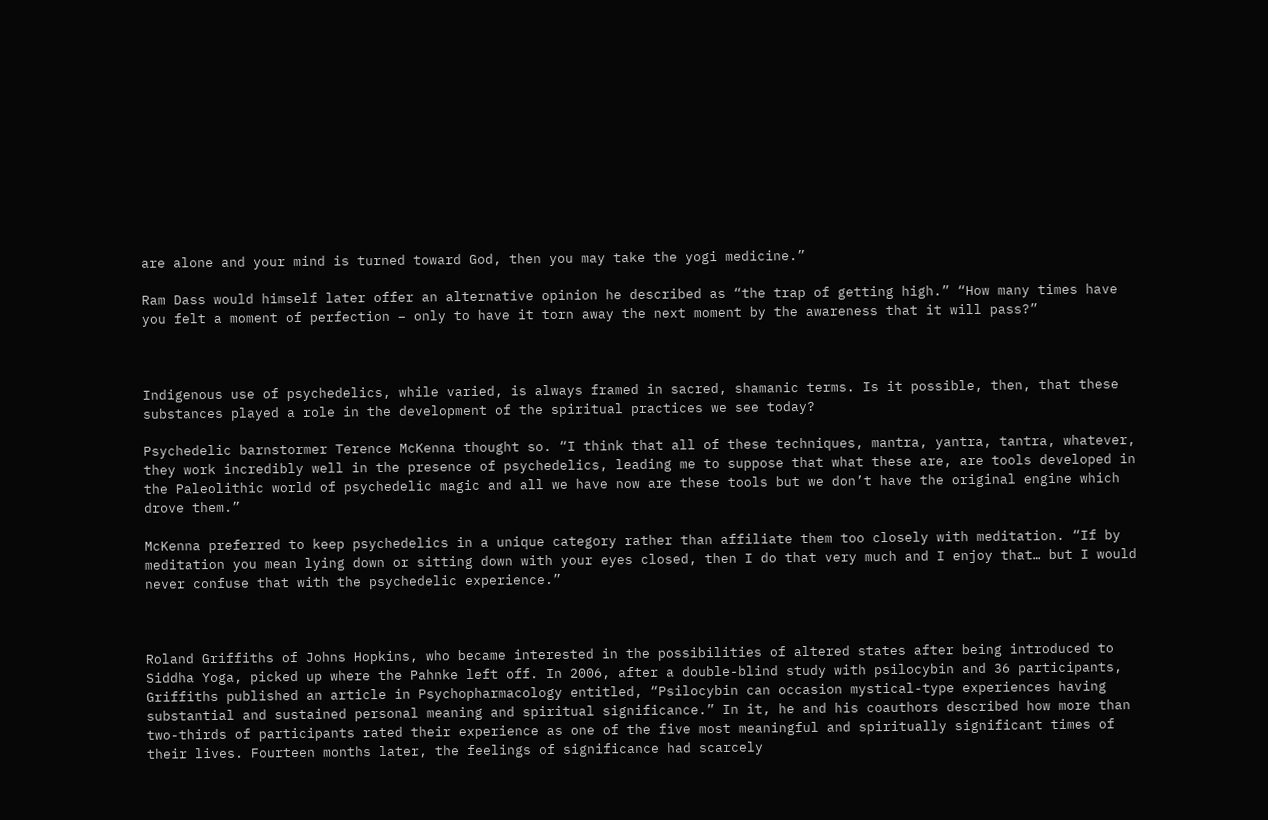are alone and your mind is turned toward God, then you may take the yogi medicine.”

Ram Dass would himself later offer an alternative opinion he described as “the trap of getting high.” “How many times have you felt a moment of perfection – only to have it torn away the next moment by the awareness that it will pass?”



Indigenous use of psychedelics, while varied, is always framed in sacred, shamanic terms. Is it possible, then, that these substances played a role in the development of the spiritual practices we see today?

Psychedelic barnstormer Terence McKenna thought so. “I think that all of these techniques, mantra, yantra, tantra, whatever, they work incredibly well in the presence of psychedelics, leading me to suppose that what these are, are tools developed in the Paleolithic world of psychedelic magic and all we have now are these tools but we don’t have the original engine which drove them.”

McKenna preferred to keep psychedelics in a unique category rather than affiliate them too closely with meditation. “If by meditation you mean lying down or sitting down with your eyes closed, then I do that very much and I enjoy that… but I would never confuse that with the psychedelic experience.”



Roland Griffiths of Johns Hopkins, who became interested in the possibilities of altered states after being introduced to Siddha Yoga, picked up where the Pahnke left off. In 2006, after a double-blind study with psilocybin and 36 participants, Griffiths published an article in Psychopharmacology entitled, “Psilocybin can occasion mystical-type experiences having substantial and sustained personal meaning and spiritual significance.” In it, he and his coauthors described how more than two-thirds of participants rated their experience as one of the five most meaningful and spiritually significant times of their lives. Fourteen months later, the feelings of significance had scarcely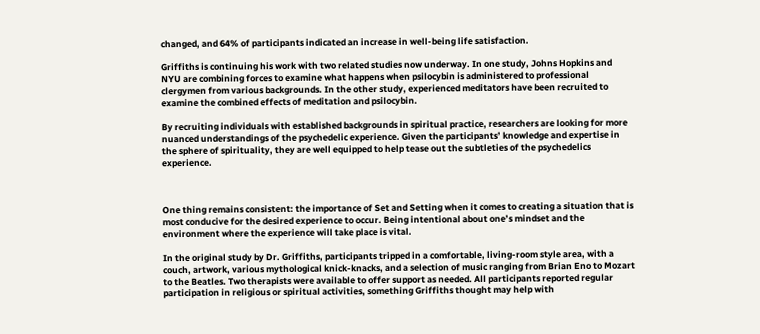changed, and 64% of participants indicated an increase in well-being life satisfaction.

Griffiths is continuing his work with two related studies now underway. In one study, Johns Hopkins and NYU are combining forces to examine what happens when psilocybin is administered to professional clergymen from various backgrounds. In the other study, experienced meditators have been recruited to examine the combined effects of meditation and psilocybin.

By recruiting individuals with established backgrounds in spiritual practice, researchers are looking for more nuanced understandings of the psychedelic experience. Given the participants’ knowledge and expertise in the sphere of spirituality, they are well equipped to help tease out the subtleties of the psychedelics experience.



One thing remains consistent: the importance of Set and Setting when it comes to creating a situation that is most conducive for the desired experience to occur. Being intentional about one’s mindset and the environment where the experience will take place is vital.

In the original study by Dr. Griffiths, participants tripped in a comfortable, living-room style area, with a couch, artwork, various mythological knick-knacks, and a selection of music ranging from Brian Eno to Mozart to the Beatles. Two therapists were available to offer support as needed. All participants reported regular participation in religious or spiritual activities, something Griffiths thought may help with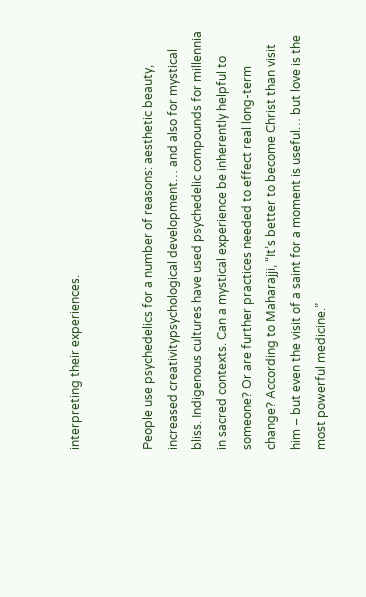interpreting their experiences.


People use psychedelics for a number of reasons: aesthetic beauty, increased creativitypsychological development… and also for mystical bliss. Indigenous cultures have used psychedelic compounds for millennia in sacred contexts. Can a mystical experience be inherently helpful to someone? Or are further practices needed to effect real long-term change? According to Maharajji, “It’s better to become Christ than visit him – but even the visit of a saint for a moment is useful… but love is the most powerful medicine.”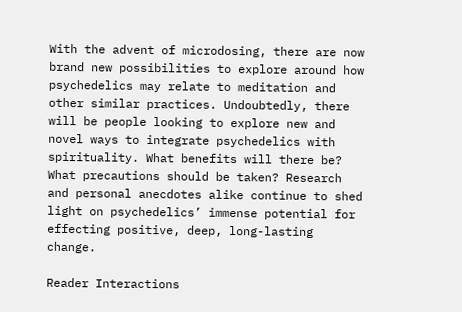With the advent of microdosing, there are now brand new possibilities to explore around how psychedelics may relate to meditation and other similar practices. Undoubtedly, there will be people looking to explore new and novel ways to integrate psychedelics with spirituality. What benefits will there be? What precautions should be taken? Research and personal anecdotes alike continue to shed light on psychedelics’ immense potential for effecting positive, deep, long-lasting change.

Reader Interactions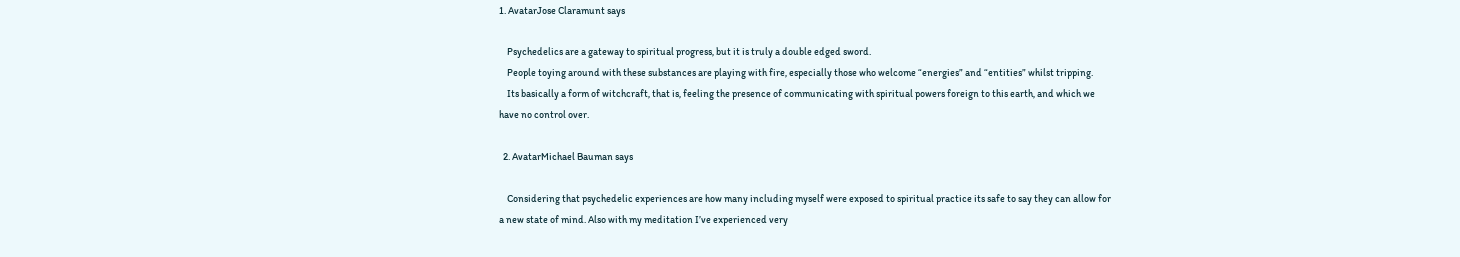1. AvatarJose Claramunt says

    Psychedelics are a gateway to spiritual progress, but it is truly a double edged sword.
    People toying around with these substances are playing with fire, especially those who welcome “energies” and “entities” whilst tripping.
    Its basically a form of witchcraft, that is, feeling the presence of communicating with spiritual powers foreign to this earth, and which we have no control over.

  2. AvatarMichael Bauman says

    Considering that psychedelic experiences are how many including myself were exposed to spiritual practice its safe to say they can allow for a new state of mind. Also with my meditation I’ve experienced very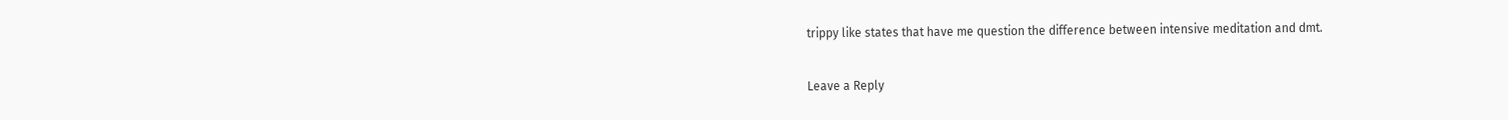trippy like states that have me question the difference between intensive meditation and dmt.

Leave a Reply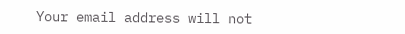Your email address will not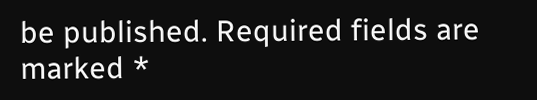be published. Required fields are marked *